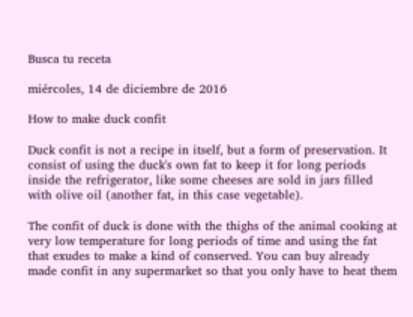Busca tu receta

miércoles, 14 de diciembre de 2016

How to make duck confit

Duck confit is not a recipe in itself, but a form of preservation. It consist of using the duck's own fat to keep it for long periods inside the refrigerator, like some cheeses are sold in jars filled with olive oil (another fat, in this case vegetable).

The confit of duck is done with the thighs of the animal cooking at very low temperature for long periods of time and using the fat that exudes to make a kind of conserved. You can buy already made confit in any supermarket so that you only have to heat them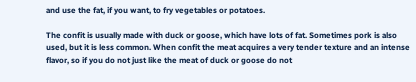and use the fat, if you want, to fry vegetables or potatoes.

The confit is usually made with duck or goose, which have lots of fat. Sometimes pork is also used, but it is less common. When confit the meat acquires a very tender texture and an intense flavor, so if you do not just like the meat of duck or goose do not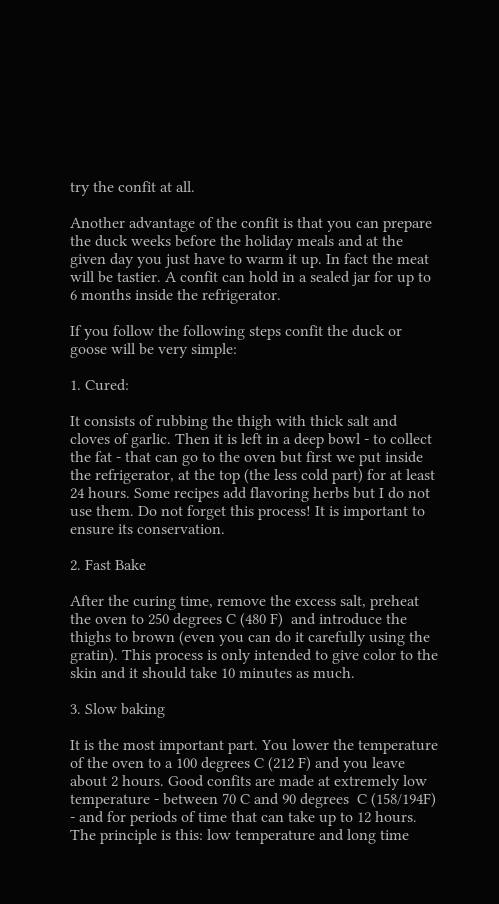try the confit at all.

Another advantage of the confit is that you can prepare the duck weeks before the holiday meals and at the given day you just have to warm it up. In fact the meat will be tastier. A confit can hold in a sealed jar for up to 6 months inside the refrigerator.

If you follow the following steps confit the duck or goose will be very simple:

1. Cured:

It consists of rubbing the thigh with thick salt and cloves of garlic. Then it is left in a deep bowl - to collect the fat - that can go to the oven but first we put inside the refrigerator, at the top (the less cold part) for at least 24 hours. Some recipes add flavoring herbs but I do not use them. Do not forget this process! It is important to ensure its conservation.

2. Fast Bake

After the curing time, remove the excess salt, preheat the oven to 250 degrees C (480 F)  and introduce the thighs to brown (even you can do it carefully using the gratin). This process is only intended to give color to the skin and it should take 10 minutes as much.

3. Slow baking

It is the most important part. You lower the temperature of the oven to a 100 degrees C (212 F) and you leave about 2 hours. Good confits are made at extremely low temperature - between 70 C and 90 degrees  C (158/194F) - and for periods of time that can take up to 12 hours. The principle is this: low temperature and long time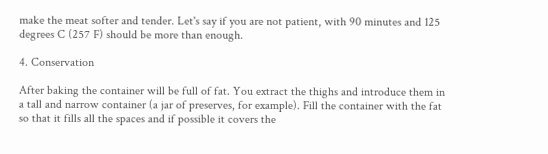make the meat softer and tender. Let's say if you are not patient, with 90 minutes and 125 degrees C (257 F) should be more than enough.

4. Conservation

After baking the container will be full of fat. You extract the thighs and introduce them in a tall and narrow container (a jar of preserves, for example). Fill the container with the fat so that it fills all the spaces and if possible it covers the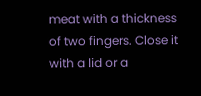meat with a thickness of two fingers. Close it with a lid or a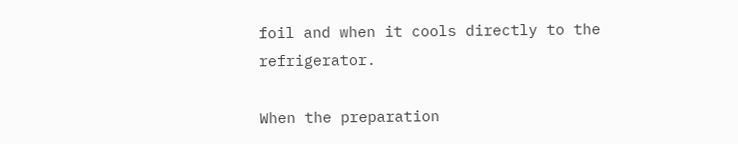foil and when it cools directly to the refrigerator.

When the preparation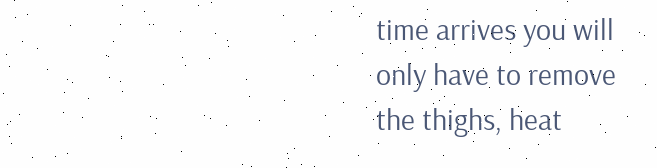time arrives you will only have to remove the thighs, heat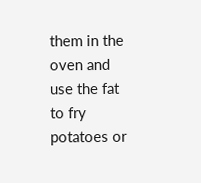them in the oven and use the fat to fry potatoes or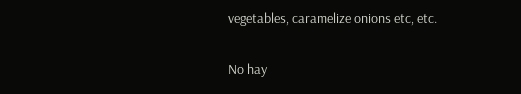vegetables, caramelize onions etc, etc.

No hay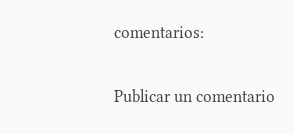comentarios:

Publicar un comentario